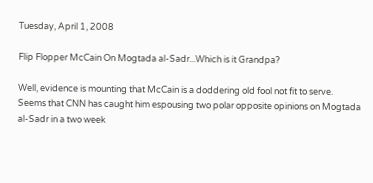Tuesday, April 1, 2008

Flip Flopper McCain On Mogtada al-Sadr...Which is it Grandpa?

Well, evidence is mounting that McCain is a doddering old fool not fit to serve. Seems that CNN has caught him espousing two polar opposite opinions on Mogtada al-Sadr in a two week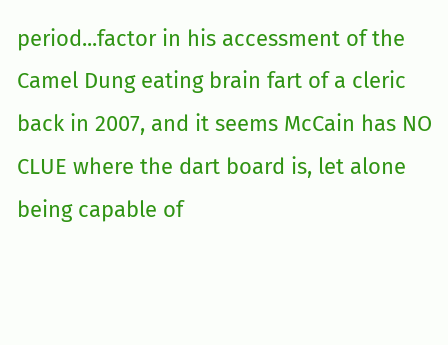period...factor in his accessment of the Camel Dung eating brain fart of a cleric back in 2007, and it seems McCain has NO CLUE where the dart board is, let alone being capable of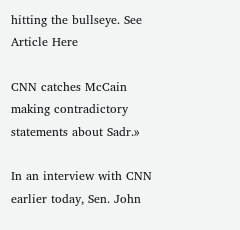hitting the bullseye. See Article Here

CNN catches McCain making contradictory statements about Sadr.»

In an interview with CNN earlier today, Sen. John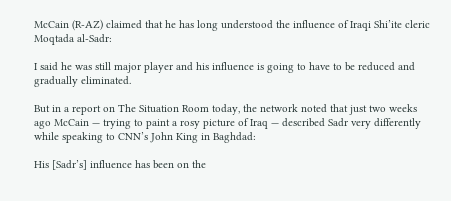McCain (R-AZ) claimed that he has long understood the influence of Iraqi Shi’ite cleric Moqtada al-Sadr:

I said he was still major player and his influence is going to have to be reduced and gradually eliminated.

But in a report on The Situation Room today, the network noted that just two weeks ago McCain — trying to paint a rosy picture of Iraq — described Sadr very differently while speaking to CNN’s John King in Baghdad:

His [Sadr’s] influence has been on the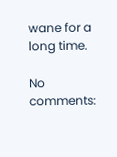wane for a long time.

No comments: